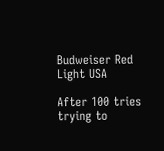Budweiser Red Light USA

After 100 tries trying to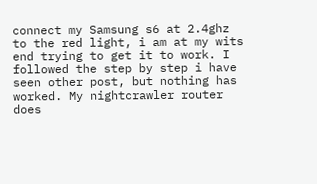connect my Samsung s6 at 2.4ghz to the red light, i am at my wits end trying to get it to work. I followed the step by step i have seen other post, but nothing has worked. My nightcrawler router does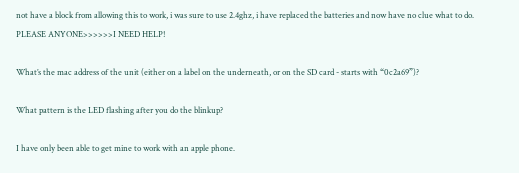not have a block from allowing this to work, i was sure to use 2.4ghz, i have replaced the batteries and now have no clue what to do. PLEASE ANYONE>>>>>>I NEED HELP!

What’s the mac address of the unit (either on a label on the underneath, or on the SD card - starts with “0c2a69”)?

What pattern is the LED flashing after you do the blinkup?

I have only been able to get mine to work with an apple phone.